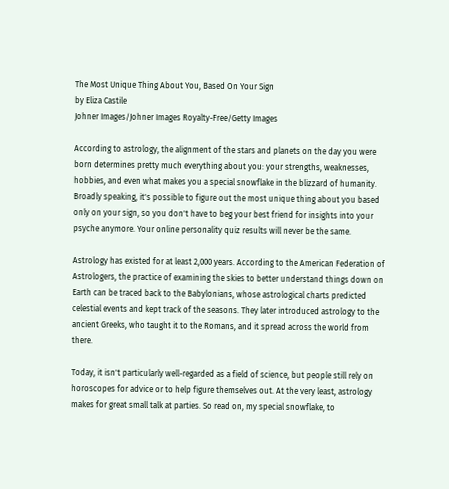The Most Unique Thing About You, Based On Your Sign
by Eliza Castile
Johner Images/Johner Images Royalty-Free/Getty Images

According to astrology, the alignment of the stars and planets on the day you were born determines pretty much everything about you: your strengths, weaknesses, hobbies, and even what makes you a special snowflake in the blizzard of humanity. Broadly speaking, it's possible to figure out the most unique thing about you based only on your sign, so you don't have to beg your best friend for insights into your psyche anymore. Your online personality quiz results will never be the same.

Astrology has existed for at least 2,000 years. According to the American Federation of Astrologers, the practice of examining the skies to better understand things down on Earth can be traced back to the Babylonians, whose astrological charts predicted celestial events and kept track of the seasons. They later introduced astrology to the ancient Greeks, who taught it to the Romans, and it spread across the world from there.

Today, it isn't particularly well-regarded as a field of science, but people still rely on horoscopes for advice or to help figure themselves out. At the very least, astrology makes for great small talk at parties. So read on, my special snowflake, to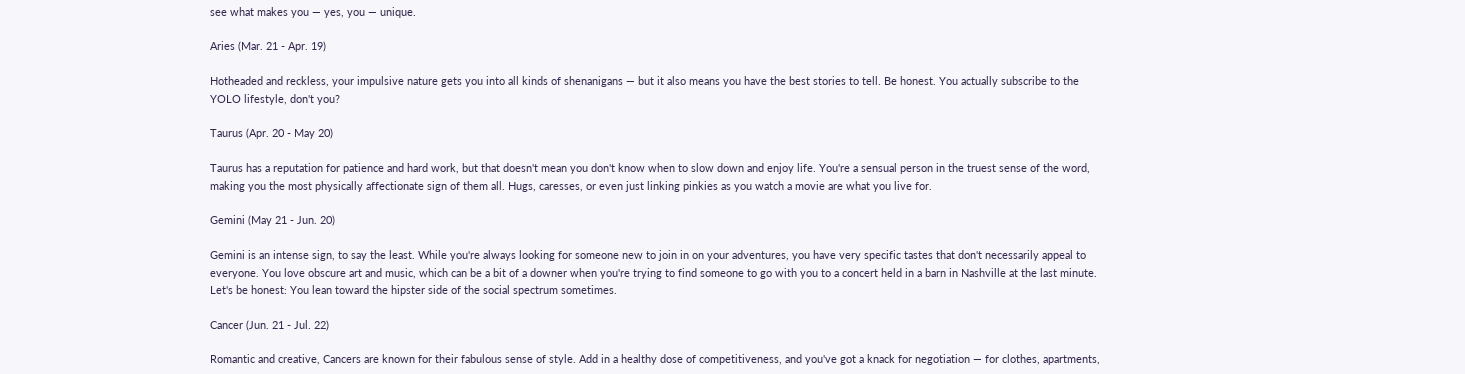see what makes you — yes, you — unique.

Aries (Mar. 21 - Apr. 19)

Hotheaded and reckless, your impulsive nature gets you into all kinds of shenanigans — but it also means you have the best stories to tell. Be honest. You actually subscribe to the YOLO lifestyle, don't you?

Taurus (Apr. 20 - May 20)

Taurus has a reputation for patience and hard work, but that doesn't mean you don't know when to slow down and enjoy life. You're a sensual person in the truest sense of the word, making you the most physically affectionate sign of them all. Hugs, caresses, or even just linking pinkies as you watch a movie are what you live for.

Gemini (May 21 - Jun. 20)

Gemini is an intense sign, to say the least. While you're always looking for someone new to join in on your adventures, you have very specific tastes that don't necessarily appeal to everyone. You love obscure art and music, which can be a bit of a downer when you're trying to find someone to go with you to a concert held in a barn in Nashville at the last minute. Let's be honest: You lean toward the hipster side of the social spectrum sometimes.

Cancer (Jun. 21 - Jul. 22)

Romantic and creative, Cancers are known for their fabulous sense of style. Add in a healthy dose of competitiveness, and you've got a knack for negotiation — for clothes, apartments,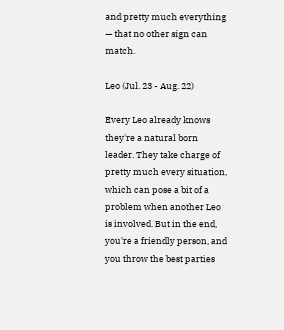and pretty much everything — that no other sign can match.

Leo (Jul. 23 - Aug. 22)

Every Leo already knows they're a natural born leader. They take charge of pretty much every situation, which can pose a bit of a problem when another Leo is involved. But in the end, you're a friendly person, and you throw the best parties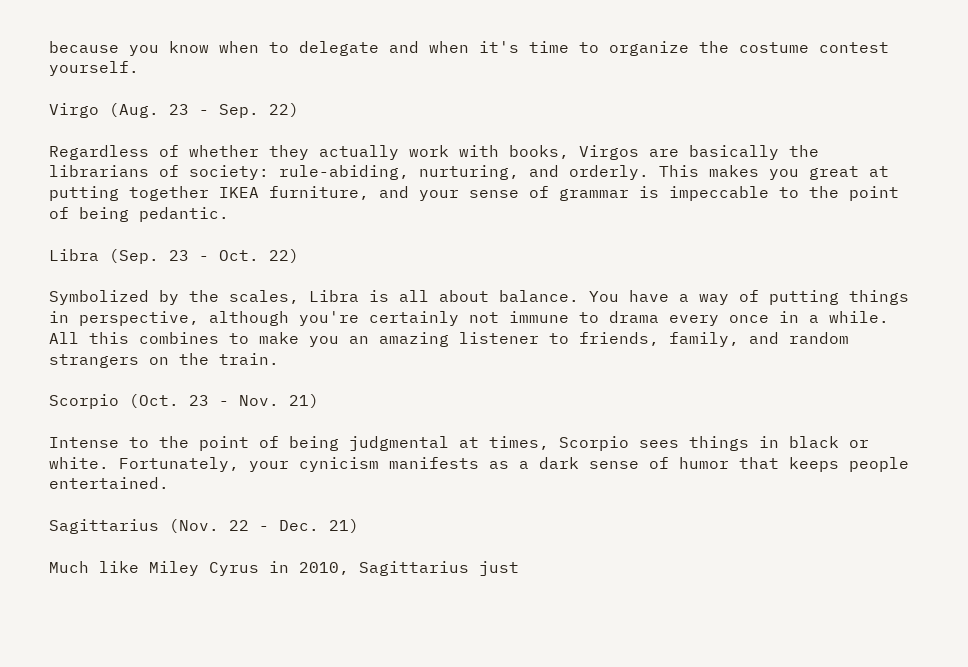because you know when to delegate and when it's time to organize the costume contest yourself.

Virgo (Aug. 23 - Sep. 22)

Regardless of whether they actually work with books, Virgos are basically the librarians of society: rule-abiding, nurturing, and orderly. This makes you great at putting together IKEA furniture, and your sense of grammar is impeccable to the point of being pedantic.

Libra (Sep. 23 - Oct. 22)

Symbolized by the scales, Libra is all about balance. You have a way of putting things in perspective, although you're certainly not immune to drama every once in a while. All this combines to make you an amazing listener to friends, family, and random strangers on the train.

Scorpio (Oct. 23 - Nov. 21)

Intense to the point of being judgmental at times, Scorpio sees things in black or white. Fortunately, your cynicism manifests as a dark sense of humor that keeps people entertained.

Sagittarius (Nov. 22 - Dec. 21)

Much like Miley Cyrus in 2010, Sagittarius just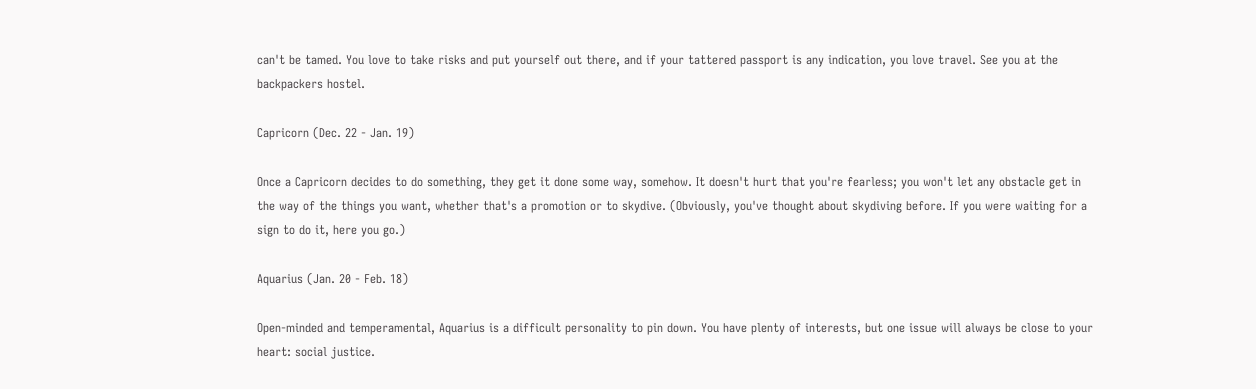can't be tamed. You love to take risks and put yourself out there, and if your tattered passport is any indication, you love travel. See you at the backpackers hostel.

Capricorn (Dec. 22 - Jan. 19)

Once a Capricorn decides to do something, they get it done some way, somehow. It doesn't hurt that you're fearless; you won't let any obstacle get in the way of the things you want, whether that's a promotion or to skydive. (Obviously, you've thought about skydiving before. If you were waiting for a sign to do it, here you go.)

Aquarius (Jan. 20 - Feb. 18)

Open-minded and temperamental, Aquarius is a difficult personality to pin down. You have plenty of interests, but one issue will always be close to your heart: social justice.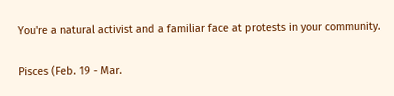You're a natural activist and a familiar face at protests in your community.

Pisces (Feb. 19 - Mar.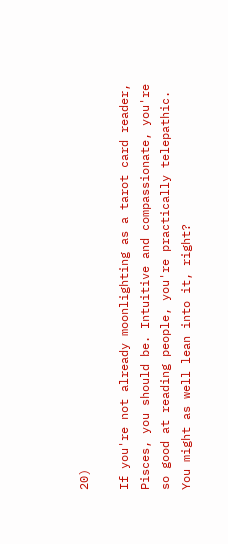20)

If you're not already moonlighting as a tarot card reader, Pisces, you should be. Intuitive and compassionate, you're so good at reading people, you're practically telepathic. You might as well lean into it, right?